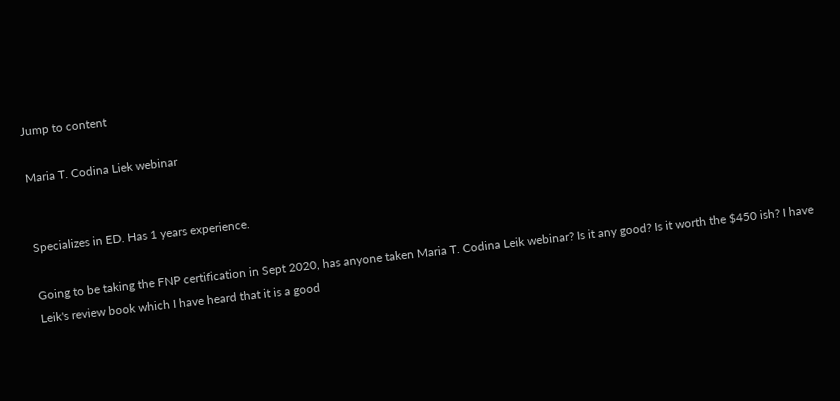Jump to content

Maria T. Codina Liek webinar


Specializes in ED. Has 1 years experience.

Going to be taking the FNP certification in Sept 2020, has anyone taken Maria T. Codina Leik webinar? Is it any good? Is it worth the $450 ish? I have Leik's review book which I have heard that it is a good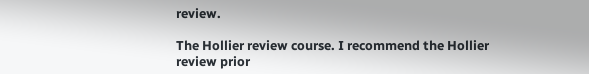review.

The Hollier review course. I recommend the Hollier review prior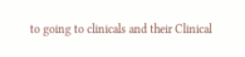to going to clinicals and their Clinical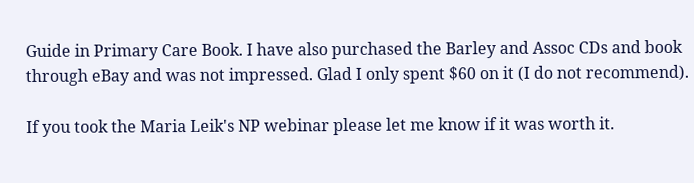Guide in Primary Care Book. I have also purchased the Barley and Assoc CDs and book through eBay and was not impressed. Glad I only spent $60 on it (I do not recommend).

If you took the Maria Leik's NP webinar please let me know if it was worth it.